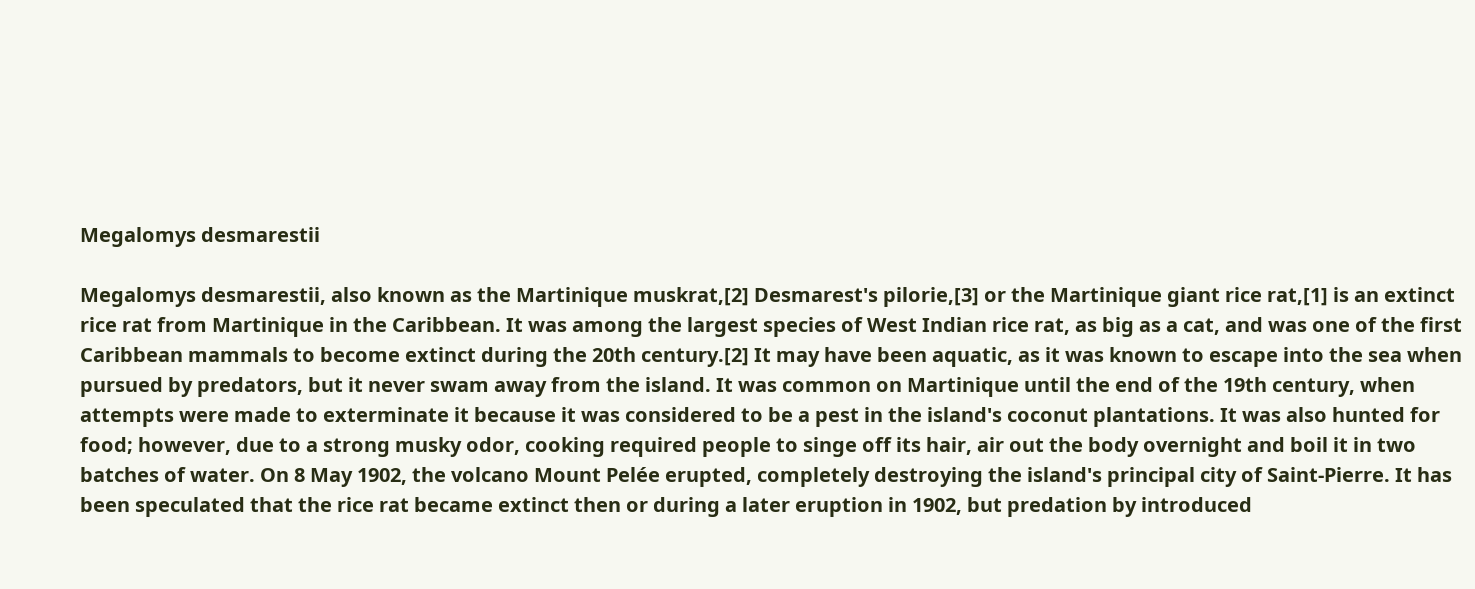Megalomys desmarestii

Megalomys desmarestii, also known as the Martinique muskrat,[2] Desmarest's pilorie,[3] or the Martinique giant rice rat,[1] is an extinct rice rat from Martinique in the Caribbean. It was among the largest species of West Indian rice rat, as big as a cat, and was one of the first Caribbean mammals to become extinct during the 20th century.[2] It may have been aquatic, as it was known to escape into the sea when pursued by predators, but it never swam away from the island. It was common on Martinique until the end of the 19th century, when attempts were made to exterminate it because it was considered to be a pest in the island's coconut plantations. It was also hunted for food; however, due to a strong musky odor, cooking required people to singe off its hair, air out the body overnight and boil it in two batches of water. On 8 May 1902, the volcano Mount Pelée erupted, completely destroying the island's principal city of Saint-Pierre. It has been speculated that the rice rat became extinct then or during a later eruption in 1902, but predation by introduced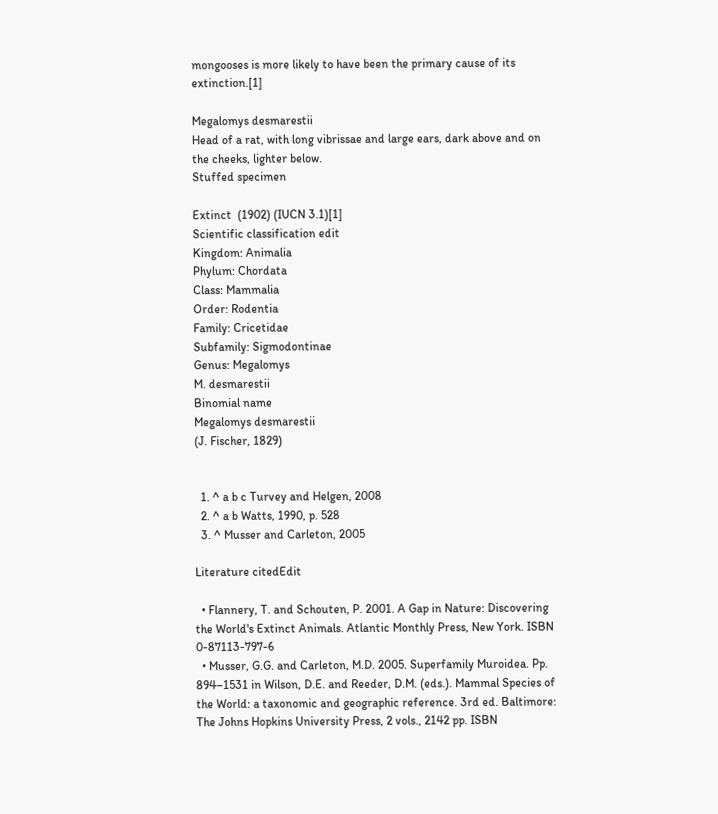mongooses is more likely to have been the primary cause of its extinction.[1]

Megalomys desmarestii
Head of a rat, with long vibrissae and large ears, dark above and on the cheeks, lighter below.
Stuffed specimen

Extinct  (1902) (IUCN 3.1)[1]
Scientific classification edit
Kingdom: Animalia
Phylum: Chordata
Class: Mammalia
Order: Rodentia
Family: Cricetidae
Subfamily: Sigmodontinae
Genus: Megalomys
M. desmarestii
Binomial name
Megalomys desmarestii
(J. Fischer, 1829)


  1. ^ a b c Turvey and Helgen, 2008
  2. ^ a b Watts, 1990, p. 528
  3. ^ Musser and Carleton, 2005

Literature citedEdit

  • Flannery, T. and Schouten, P. 2001. A Gap in Nature: Discovering the World's Extinct Animals. Atlantic Monthly Press, New York. ISBN 0-87113-797-6
  • Musser, G.G. and Carleton, M.D. 2005. Superfamily Muroidea. Pp. 894–1531 in Wilson, D.E. and Reeder, D.M. (eds.). Mammal Species of the World: a taxonomic and geographic reference. 3rd ed. Baltimore: The Johns Hopkins University Press, 2 vols., 2142 pp. ISBN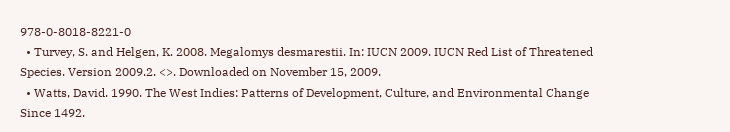978-0-8018-8221-0
  • Turvey, S. and Helgen, K. 2008. Megalomys desmarestii. In: IUCN 2009. IUCN Red List of Threatened Species. Version 2009.2. <>. Downloaded on November 15, 2009.
  • Watts, David. 1990. The West Indies: Patterns of Development, Culture, and Environmental Change Since 1492.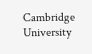Cambridge University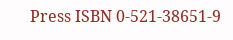Press ISBN 0-521-38651-9